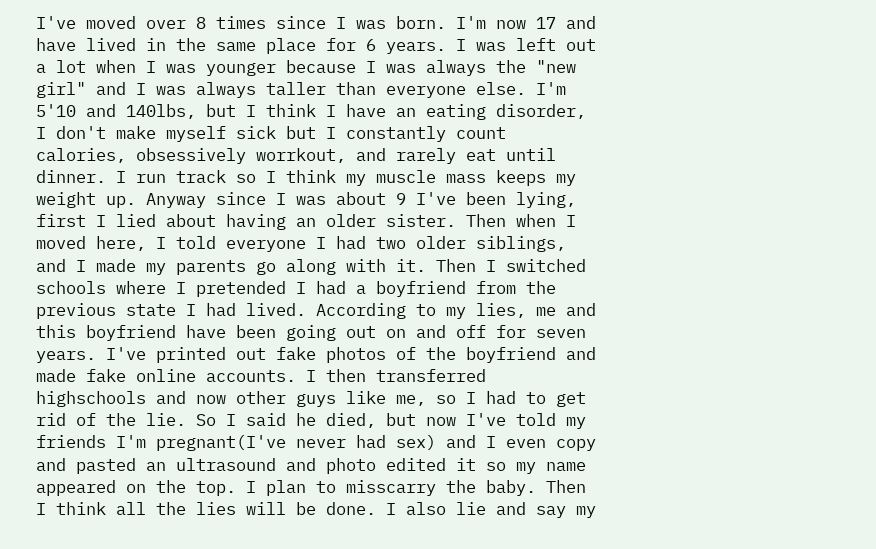I've moved over 8 times since I was born. I'm now 17 and have lived in the same place for 6 years. I was left out a lot when I was younger because I was always the "new girl" and I was always taller than everyone else. I'm 5'10 and 140lbs, but I think I have an eating disorder, I don't make myself sick but I constantly count calories, obsessively worrkout, and rarely eat until dinner. I run track so I think my muscle mass keeps my weight up. Anyway since I was about 9 I've been lying, first I lied about having an older sister. Then when I moved here, I told everyone I had two older siblings, and I made my parents go along with it. Then I switched schools where I pretended I had a boyfriend from the previous state I had lived. According to my lies, me and this boyfriend have been going out on and off for seven years. I've printed out fake photos of the boyfriend and made fake online accounts. I then transferred highschools and now other guys like me, so I had to get rid of the lie. So I said he died, but now I've told my friends I'm pregnant(I've never had sex) and I even copy and pasted an ultrasound and photo edited it so my name appeared on the top. I plan to misscarry the baby. Then I think all the lies will be done. I also lie and say my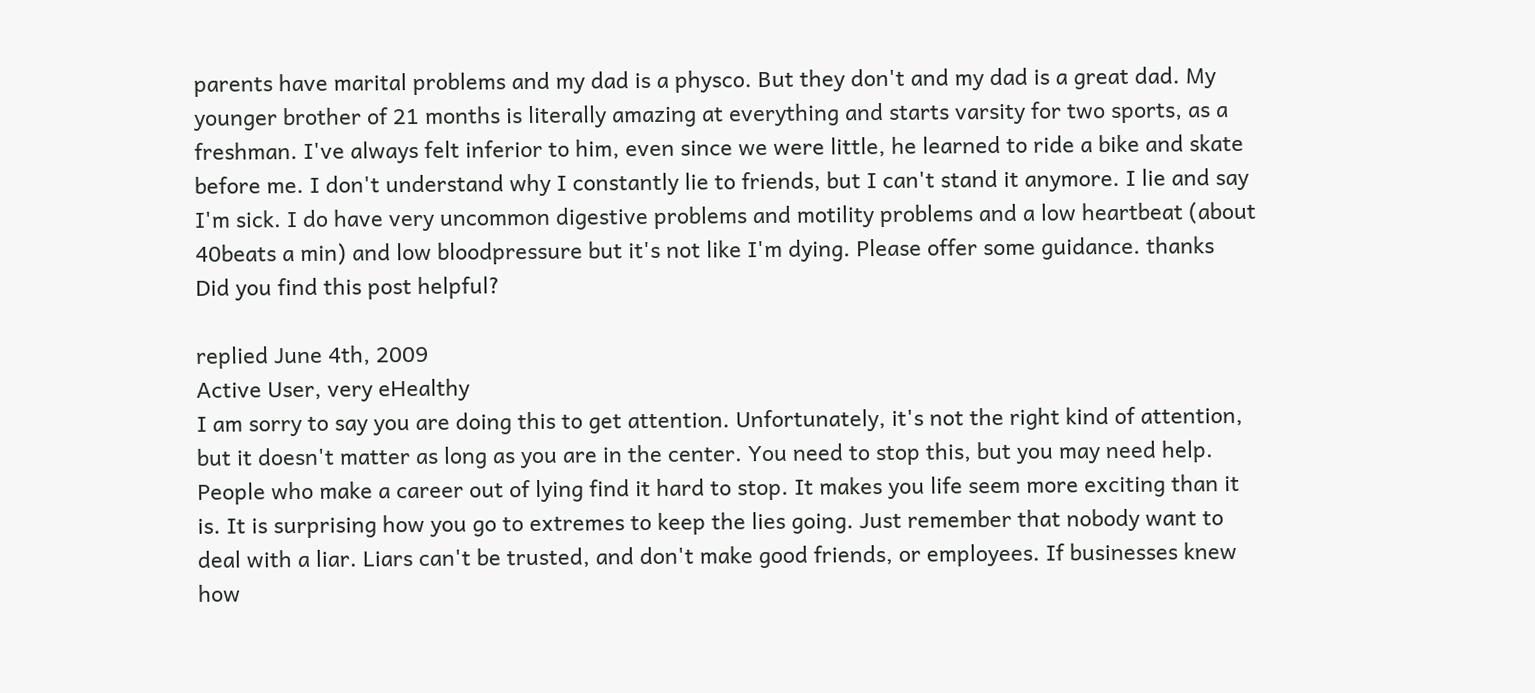parents have marital problems and my dad is a physco. But they don't and my dad is a great dad. My younger brother of 21 months is literally amazing at everything and starts varsity for two sports, as a freshman. I've always felt inferior to him, even since we were little, he learned to ride a bike and skate before me. I don't understand why I constantly lie to friends, but I can't stand it anymore. I lie and say I'm sick. I do have very uncommon digestive problems and motility problems and a low heartbeat (about 40beats a min) and low bloodpressure but it's not like I'm dying. Please offer some guidance. thanks
Did you find this post helpful?

replied June 4th, 2009
Active User, very eHealthy
I am sorry to say you are doing this to get attention. Unfortunately, it's not the right kind of attention, but it doesn't matter as long as you are in the center. You need to stop this, but you may need help. People who make a career out of lying find it hard to stop. It makes you life seem more exciting than it is. It is surprising how you go to extremes to keep the lies going. Just remember that nobody want to deal with a liar. Liars can't be trusted, and don't make good friends, or employees. If businesses knew how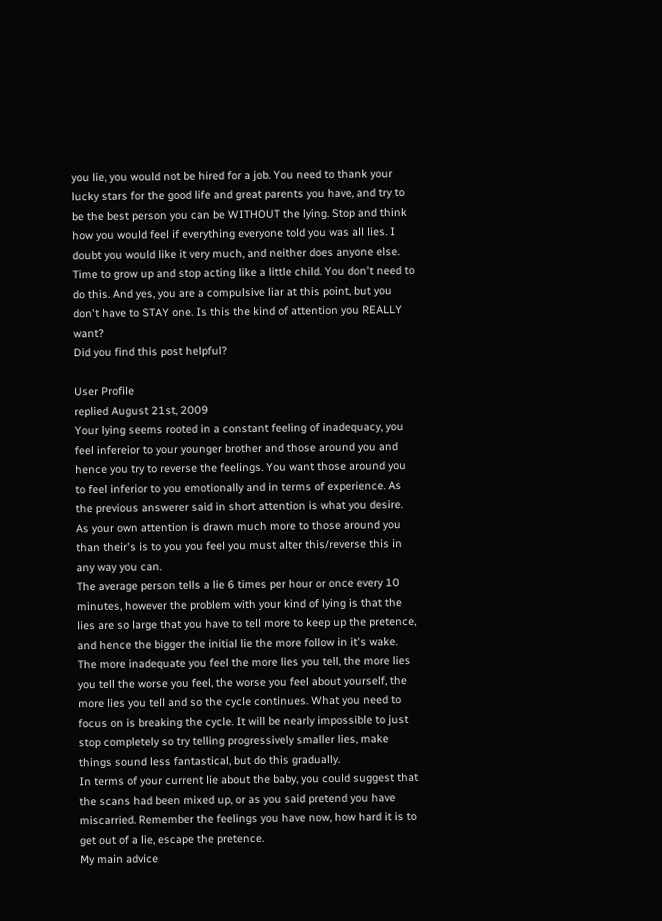you lie, you would not be hired for a job. You need to thank your lucky stars for the good life and great parents you have, and try to be the best person you can be WITHOUT the lying. Stop and think how you would feel if everything everyone told you was all lies. I doubt you would like it very much, and neither does anyone else. Time to grow up and stop acting like a little child. You don't need to do this. And yes, you are a compulsive liar at this point, but you don't have to STAY one. Is this the kind of attention you REALLY want?
Did you find this post helpful?

User Profile
replied August 21st, 2009
Your lying seems rooted in a constant feeling of inadequacy, you feel infereior to your younger brother and those around you and hence you try to reverse the feelings. You want those around you to feel inferior to you emotionally and in terms of experience. As the previous answerer said in short attention is what you desire. As your own attention is drawn much more to those around you than their's is to you you feel you must alter this/reverse this in any way you can.
The average person tells a lie 6 times per hour or once every 10 minutes, however the problem with your kind of lying is that the lies are so large that you have to tell more to keep up the pretence, and hence the bigger the initial lie the more follow in it's wake.
The more inadequate you feel the more lies you tell, the more lies you tell the worse you feel, the worse you feel about yourself, the more lies you tell and so the cycle continues. What you need to focus on is breaking the cycle. It will be nearly impossible to just stop completely so try telling progressively smaller lies, make things sound less fantastical, but do this gradually.
In terms of your current lie about the baby, you could suggest that the scans had been mixed up, or as you said pretend you have miscarried. Remember the feelings you have now, how hard it is to get out of a lie, escape the pretence.
My main advice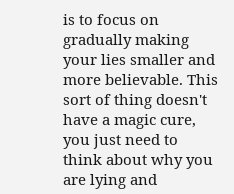is to focus on gradually making your lies smaller and more believable. This sort of thing doesn't have a magic cure, you just need to think about why you are lying and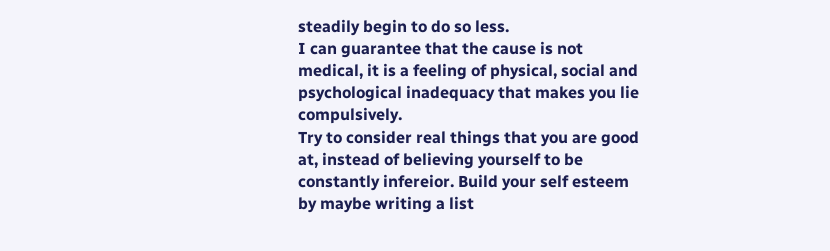steadily begin to do so less.
I can guarantee that the cause is not medical, it is a feeling of physical, social and psychological inadequacy that makes you lie compulsively.
Try to consider real things that you are good at, instead of believing yourself to be constantly infereior. Build your self esteem by maybe writing a list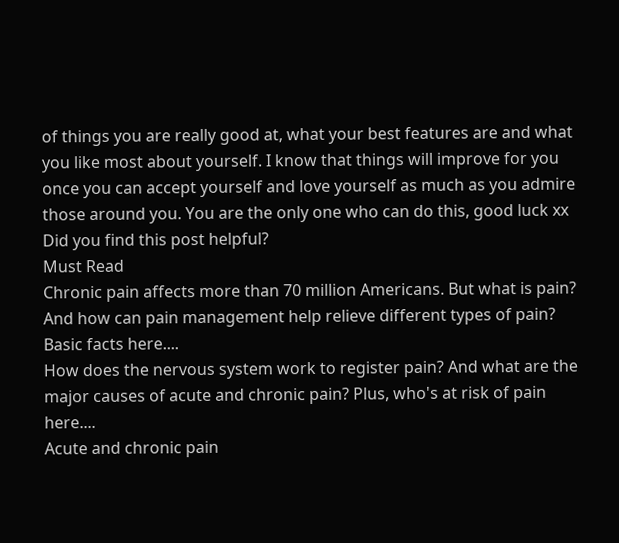of things you are really good at, what your best features are and what you like most about yourself. I know that things will improve for you once you can accept yourself and love yourself as much as you admire those around you. You are the only one who can do this, good luck xx
Did you find this post helpful?
Must Read
Chronic pain affects more than 70 million Americans. But what is pain? And how can pain management help relieve different types of pain? Basic facts here....
How does the nervous system work to register pain? And what are the major causes of acute and chronic pain? Plus, who's at risk of pain here....
Acute and chronic pain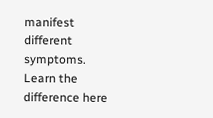manifest different symptoms. Learn the difference here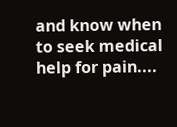and know when to seek medical help for pain....